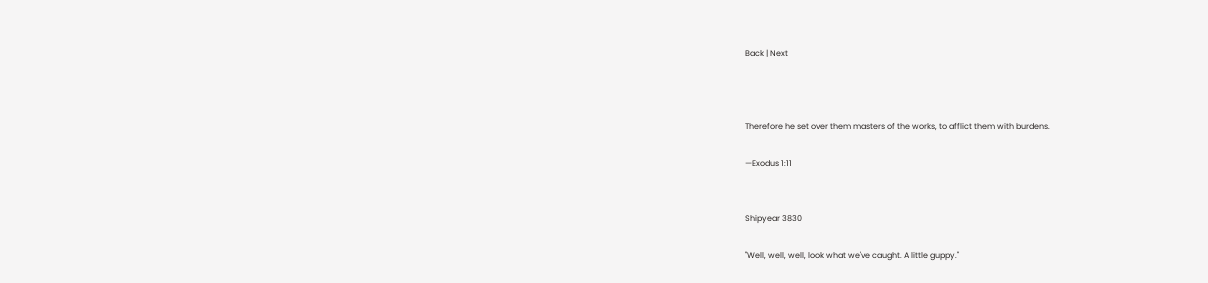Back | Next



Therefore he set over them masters of the works, to afflict them with burdens.

—Exodus 1:11


Shipyear 3830

"Well, well, well, look what we've caught. A little guppy."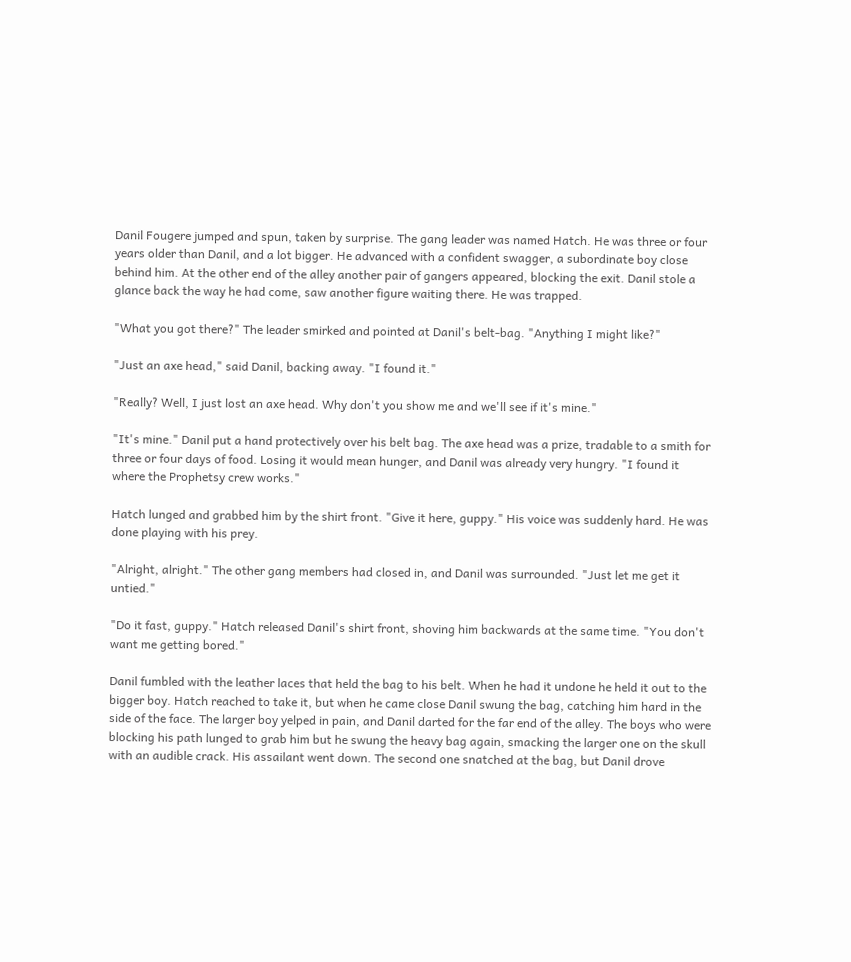Danil Fougere jumped and spun, taken by surprise. The gang leader was named Hatch. He was three or four years older than Danil, and a lot bigger. He advanced with a confident swagger, a subordinate boy close behind him. At the other end of the alley another pair of gangers appeared, blocking the exit. Danil stole a glance back the way he had come, saw another figure waiting there. He was trapped.

"What you got there?" The leader smirked and pointed at Danil's belt-bag. "Anything I might like?"

"Just an axe head," said Danil, backing away. "I found it."

"Really? Well, I just lost an axe head. Why don't you show me and we'll see if it's mine."

"It's mine." Danil put a hand protectively over his belt bag. The axe head was a prize, tradable to a smith for three or four days of food. Losing it would mean hunger, and Danil was already very hungry. "I found it where the Prophetsy crew works."

Hatch lunged and grabbed him by the shirt front. "Give it here, guppy." His voice was suddenly hard. He was done playing with his prey.

"Alright, alright." The other gang members had closed in, and Danil was surrounded. "Just let me get it untied."

"Do it fast, guppy." Hatch released Danil's shirt front, shoving him backwards at the same time. "You don't want me getting bored."

Danil fumbled with the leather laces that held the bag to his belt. When he had it undone he held it out to the bigger boy. Hatch reached to take it, but when he came close Danil swung the bag, catching him hard in the side of the face. The larger boy yelped in pain, and Danil darted for the far end of the alley. The boys who were blocking his path lunged to grab him but he swung the heavy bag again, smacking the larger one on the skull with an audible crack. His assailant went down. The second one snatched at the bag, but Danil drove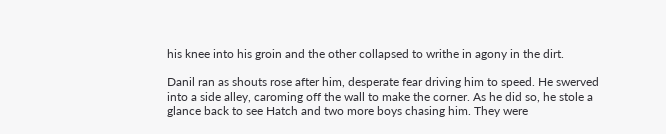his knee into his groin and the other collapsed to writhe in agony in the dirt.

Danil ran as shouts rose after him, desperate fear driving him to speed. He swerved into a side alley, caroming off the wall to make the corner. As he did so, he stole a glance back to see Hatch and two more boys chasing him. They were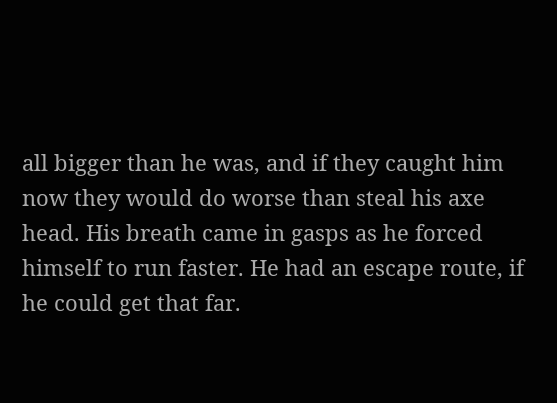all bigger than he was, and if they caught him now they would do worse than steal his axe head. His breath came in gasps as he forced himself to run faster. He had an escape route, if he could get that far.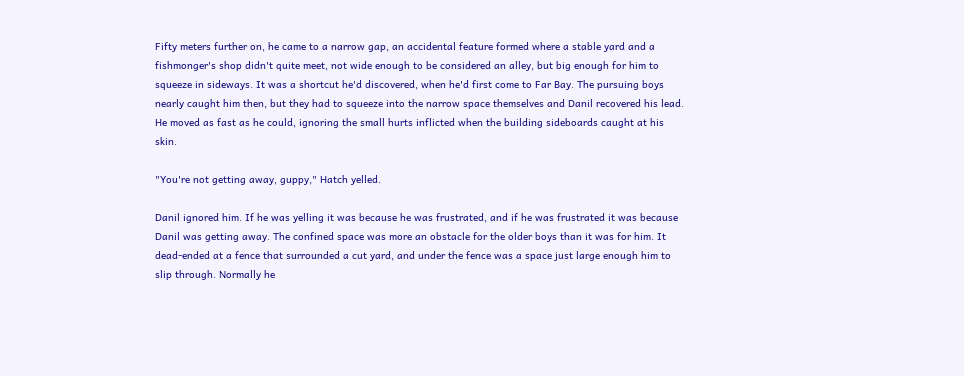Fifty meters further on, he came to a narrow gap, an accidental feature formed where a stable yard and a fishmonger's shop didn't quite meet, not wide enough to be considered an alley, but big enough for him to squeeze in sideways. It was a shortcut he'd discovered, when he'd first come to Far Bay. The pursuing boys nearly caught him then, but they had to squeeze into the narrow space themselves and Danil recovered his lead. He moved as fast as he could, ignoring the small hurts inflicted when the building sideboards caught at his skin.

"You're not getting away, guppy," Hatch yelled.

Danil ignored him. If he was yelling it was because he was frustrated, and if he was frustrated it was because Danil was getting away. The confined space was more an obstacle for the older boys than it was for him. It dead-ended at a fence that surrounded a cut yard, and under the fence was a space just large enough him to slip through. Normally he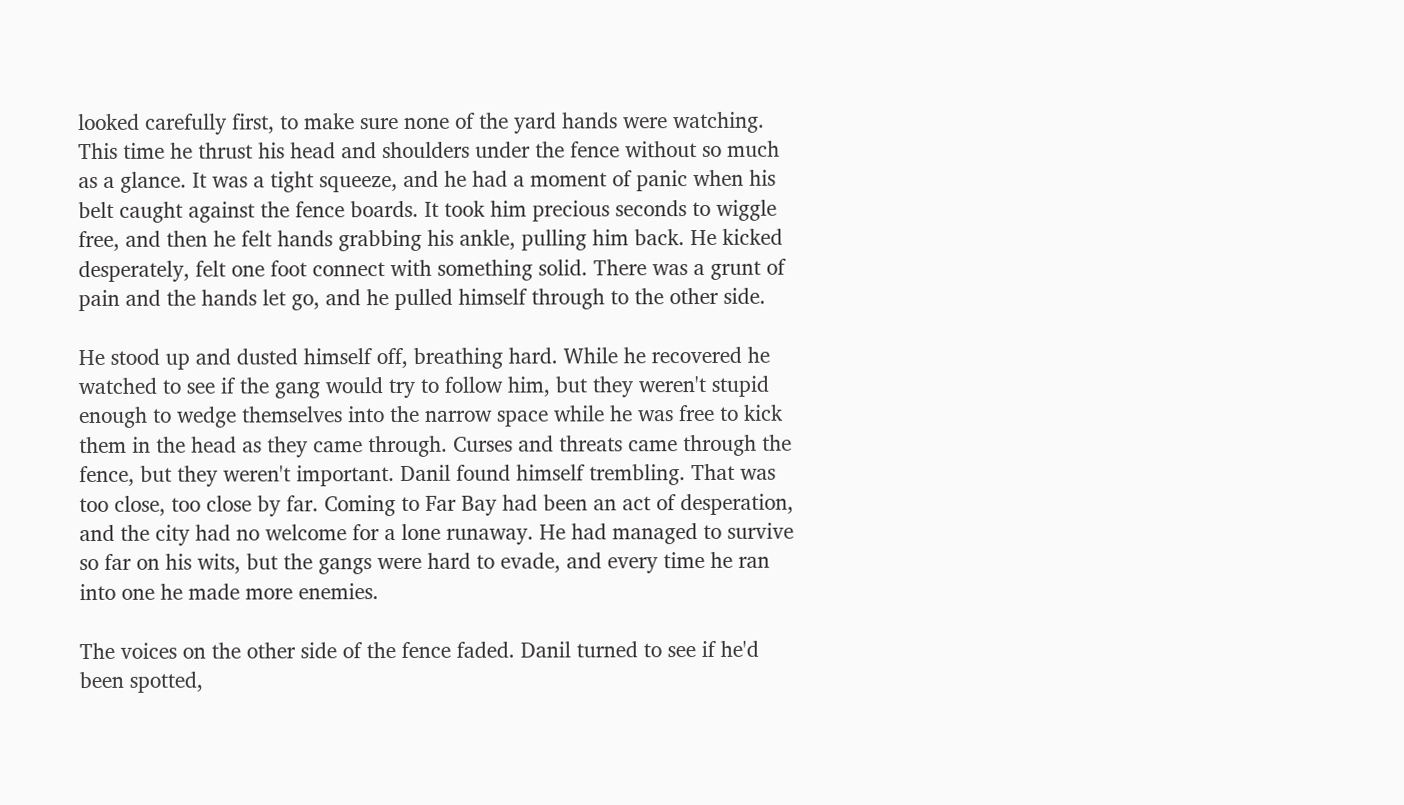looked carefully first, to make sure none of the yard hands were watching. This time he thrust his head and shoulders under the fence without so much as a glance. It was a tight squeeze, and he had a moment of panic when his belt caught against the fence boards. It took him precious seconds to wiggle free, and then he felt hands grabbing his ankle, pulling him back. He kicked desperately, felt one foot connect with something solid. There was a grunt of pain and the hands let go, and he pulled himself through to the other side.

He stood up and dusted himself off, breathing hard. While he recovered he watched to see if the gang would try to follow him, but they weren't stupid enough to wedge themselves into the narrow space while he was free to kick them in the head as they came through. Curses and threats came through the fence, but they weren't important. Danil found himself trembling. That was too close, too close by far. Coming to Far Bay had been an act of desperation, and the city had no welcome for a lone runaway. He had managed to survive so far on his wits, but the gangs were hard to evade, and every time he ran into one he made more enemies.

The voices on the other side of the fence faded. Danil turned to see if he'd been spotted,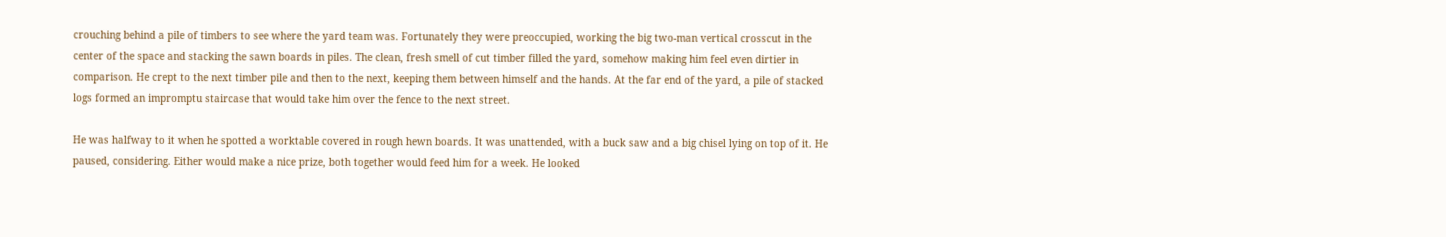crouching behind a pile of timbers to see where the yard team was. Fortunately they were preoccupied, working the big two-man vertical crosscut in the center of the space and stacking the sawn boards in piles. The clean, fresh smell of cut timber filled the yard, somehow making him feel even dirtier in comparison. He crept to the next timber pile and then to the next, keeping them between himself and the hands. At the far end of the yard, a pile of stacked logs formed an impromptu staircase that would take him over the fence to the next street.

He was halfway to it when he spotted a worktable covered in rough hewn boards. It was unattended, with a buck saw and a big chisel lying on top of it. He paused, considering. Either would make a nice prize, both together would feed him for a week. He looked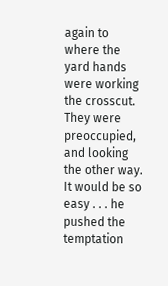again to where the yard hands were working the crosscut. They were preoccupied, and looking the other way. It would be so easy . . . he pushed the temptation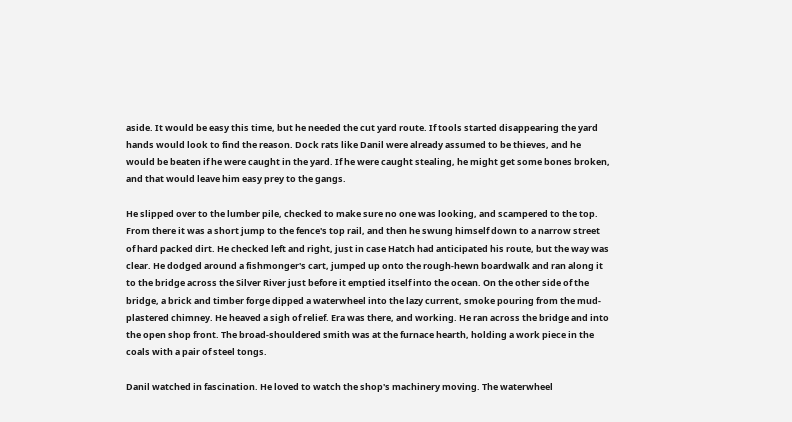aside. It would be easy this time, but he needed the cut yard route. If tools started disappearing the yard hands would look to find the reason. Dock rats like Danil were already assumed to be thieves, and he would be beaten if he were caught in the yard. If he were caught stealing, he might get some bones broken, and that would leave him easy prey to the gangs.

He slipped over to the lumber pile, checked to make sure no one was looking, and scampered to the top. From there it was a short jump to the fence's top rail, and then he swung himself down to a narrow street of hard packed dirt. He checked left and right, just in case Hatch had anticipated his route, but the way was clear. He dodged around a fishmonger's cart, jumped up onto the rough-hewn boardwalk and ran along it to the bridge across the Silver River just before it emptied itself into the ocean. On the other side of the bridge, a brick and timber forge dipped a waterwheel into the lazy current, smoke pouring from the mud-plastered chimney. He heaved a sigh of relief. Era was there, and working. He ran across the bridge and into the open shop front. The broad-shouldered smith was at the furnace hearth, holding a work piece in the coals with a pair of steel tongs.

Danil watched in fascination. He loved to watch the shop's machinery moving. The waterwheel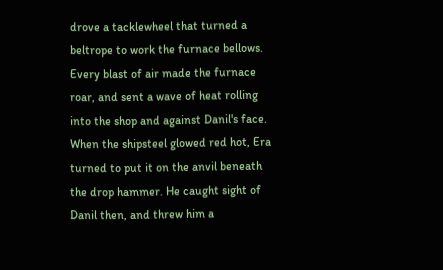drove a tacklewheel that turned a beltrope to work the furnace bellows. Every blast of air made the furnace roar, and sent a wave of heat rolling into the shop and against Danil's face. When the shipsteel glowed red hot, Era turned to put it on the anvil beneath the drop hammer. He caught sight of Danil then, and threw him a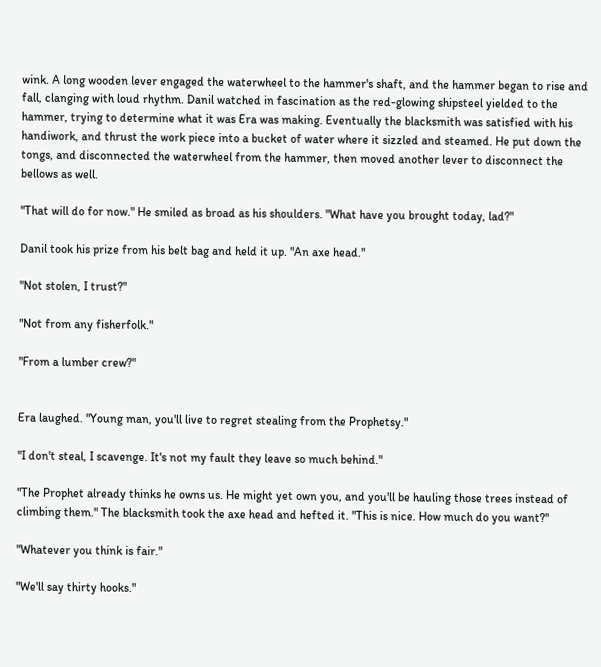wink. A long wooden lever engaged the waterwheel to the hammer's shaft, and the hammer began to rise and fall, clanging with loud rhythm. Danil watched in fascination as the red-glowing shipsteel yielded to the hammer, trying to determine what it was Era was making. Eventually the blacksmith was satisfied with his handiwork, and thrust the work piece into a bucket of water where it sizzled and steamed. He put down the tongs, and disconnected the waterwheel from the hammer, then moved another lever to disconnect the bellows as well.

"That will do for now." He smiled as broad as his shoulders. "What have you brought today, lad?"

Danil took his prize from his belt bag and held it up. "An axe head."

"Not stolen, I trust?"

"Not from any fisherfolk."

"From a lumber crew?"


Era laughed. "Young man, you'll live to regret stealing from the Prophetsy."

"I don't steal, I scavenge. It's not my fault they leave so much behind."

"The Prophet already thinks he owns us. He might yet own you, and you'll be hauling those trees instead of climbing them." The blacksmith took the axe head and hefted it. "This is nice. How much do you want?"

"Whatever you think is fair."

"We'll say thirty hooks."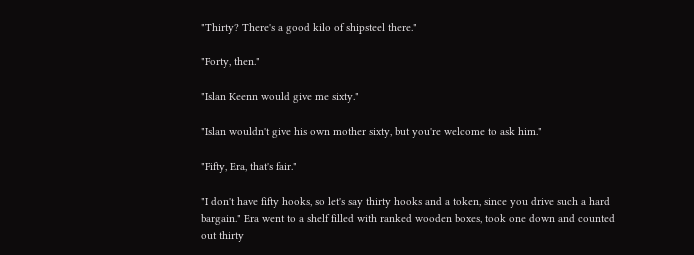"Thirty? There's a good kilo of shipsteel there."

"Forty, then."

"Islan Keenn would give me sixty."

"Islan wouldn't give his own mother sixty, but you're welcome to ask him."

"Fifty, Era, that's fair."

"I don't have fifty hooks, so let's say thirty hooks and a token, since you drive such a hard bargain." Era went to a shelf filled with ranked wooden boxes, took one down and counted out thirty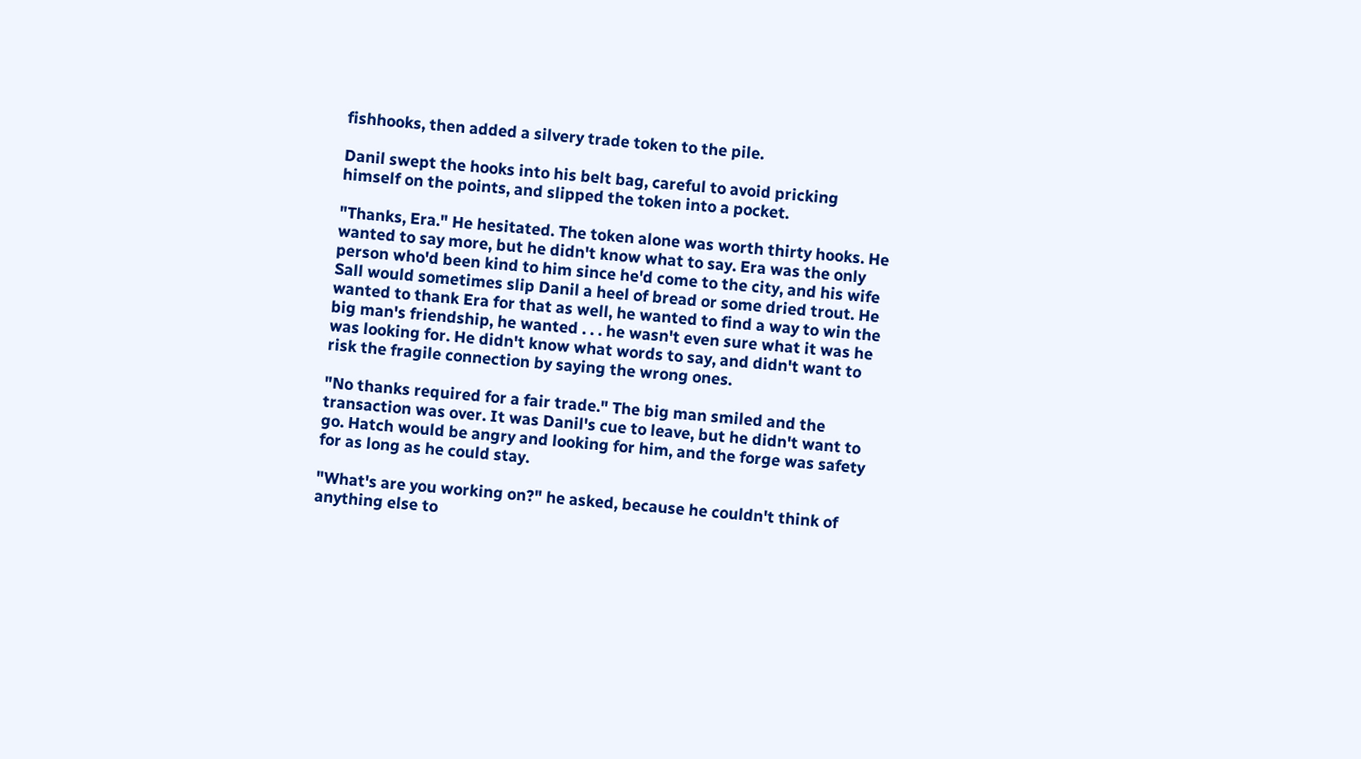fishhooks, then added a silvery trade token to the pile.

Danil swept the hooks into his belt bag, careful to avoid pricking himself on the points, and slipped the token into a pocket.

"Thanks, Era." He hesitated. The token alone was worth thirty hooks. He wanted to say more, but he didn't know what to say. Era was the only person who'd been kind to him since he'd come to the city, and his wife Sall would sometimes slip Danil a heel of bread or some dried trout. He wanted to thank Era for that as well, he wanted to find a way to win the big man's friendship, he wanted . . . he wasn't even sure what it was he was looking for. He didn't know what words to say, and didn't want to risk the fragile connection by saying the wrong ones.

"No thanks required for a fair trade." The big man smiled and the transaction was over. It was Danil's cue to leave, but he didn't want to go. Hatch would be angry and looking for him, and the forge was safety for as long as he could stay.

"What's are you working on?" he asked, because he couldn't think of anything else to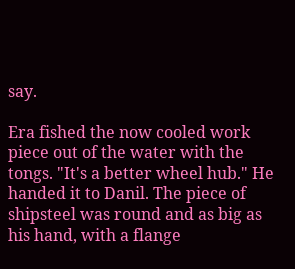say.

Era fished the now cooled work piece out of the water with the tongs. "It's a better wheel hub." He handed it to Danil. The piece of shipsteel was round and as big as his hand, with a flange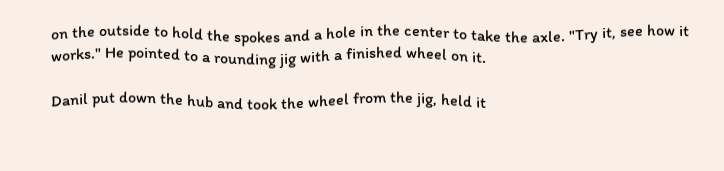on the outside to hold the spokes and a hole in the center to take the axle. "Try it, see how it works." He pointed to a rounding jig with a finished wheel on it.

Danil put down the hub and took the wheel from the jig, held it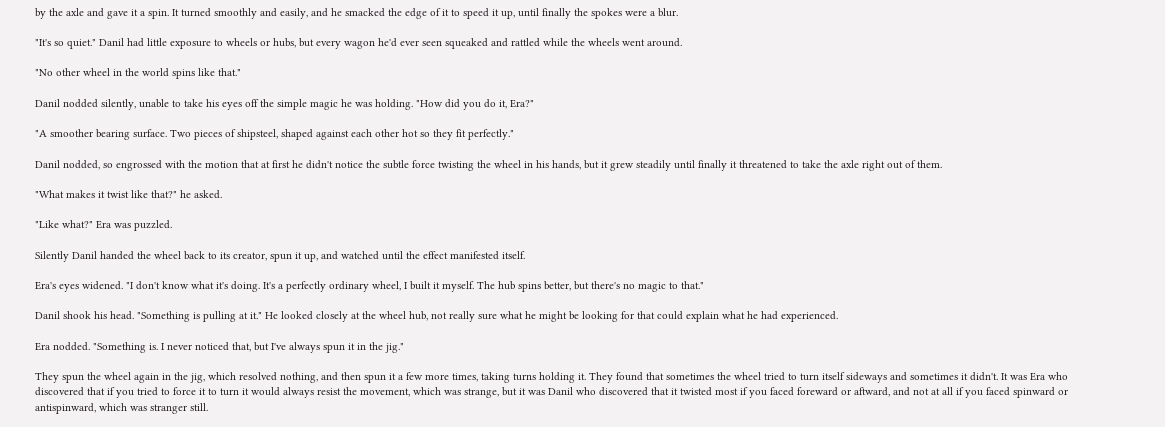by the axle and gave it a spin. It turned smoothly and easily, and he smacked the edge of it to speed it up, until finally the spokes were a blur.

"It's so quiet." Danil had little exposure to wheels or hubs, but every wagon he'd ever seen squeaked and rattled while the wheels went around.

"No other wheel in the world spins like that."

Danil nodded silently, unable to take his eyes off the simple magic he was holding. "How did you do it, Era?"

"A smoother bearing surface. Two pieces of shipsteel, shaped against each other hot so they fit perfectly."

Danil nodded, so engrossed with the motion that at first he didn't notice the subtle force twisting the wheel in his hands, but it grew steadily until finally it threatened to take the axle right out of them.

"What makes it twist like that?" he asked.

"Like what?" Era was puzzled.

Silently Danil handed the wheel back to its creator, spun it up, and watched until the effect manifested itself.

Era's eyes widened. "I don't know what it's doing. It's a perfectly ordinary wheel, I built it myself. The hub spins better, but there's no magic to that."

Danil shook his head. "Something is pulling at it." He looked closely at the wheel hub, not really sure what he might be looking for that could explain what he had experienced.

Era nodded. "Something is. I never noticed that, but I've always spun it in the jig."

They spun the wheel again in the jig, which resolved nothing, and then spun it a few more times, taking turns holding it. They found that sometimes the wheel tried to turn itself sideways and sometimes it didn't. It was Era who discovered that if you tried to force it to turn it would always resist the movement, which was strange, but it was Danil who discovered that it twisted most if you faced foreward or aftward, and not at all if you faced spinward or antispinward, which was stranger still.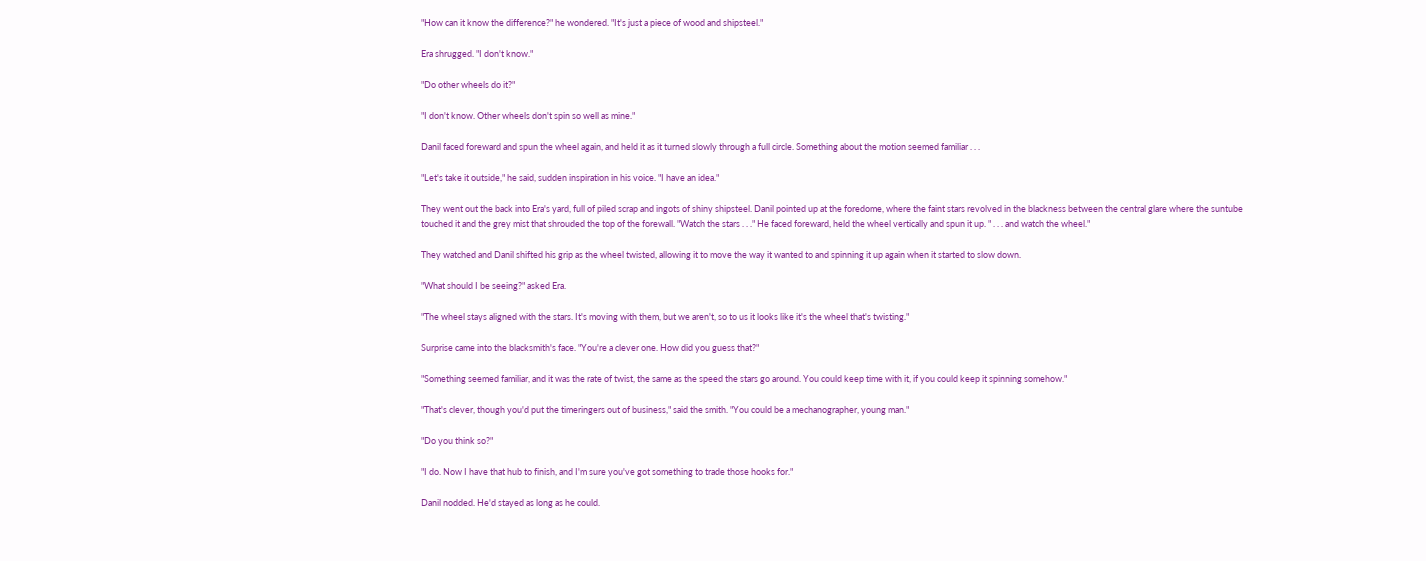"How can it know the difference?" he wondered. "It's just a piece of wood and shipsteel."

Era shrugged. "I don't know."

"Do other wheels do it?"

"I don't know. Other wheels don't spin so well as mine."

Danil faced foreward and spun the wheel again, and held it as it turned slowly through a full circle. Something about the motion seemed familiar . . .

"Let's take it outside," he said, sudden inspiration in his voice. "I have an idea."

They went out the back into Era's yard, full of piled scrap and ingots of shiny shipsteel. Danil pointed up at the foredome, where the faint stars revolved in the blackness between the central glare where the suntube touched it and the grey mist that shrouded the top of the forewall. "Watch the stars . . ." He faced foreward, held the wheel vertically and spun it up. " . . . and watch the wheel."

They watched and Danil shifted his grip as the wheel twisted, allowing it to move the way it wanted to and spinning it up again when it started to slow down.

"What should I be seeing?" asked Era.

"The wheel stays aligned with the stars. It's moving with them, but we aren't, so to us it looks like it's the wheel that's twisting."

Surprise came into the blacksmith's face. "You're a clever one. How did you guess that?"

"Something seemed familiar, and it was the rate of twist, the same as the speed the stars go around. You could keep time with it, if you could keep it spinning somehow."

"That's clever, though you'd put the timeringers out of business," said the smith. "You could be a mechanographer, young man."

"Do you think so?"

"I do. Now I have that hub to finish, and I'm sure you've got something to trade those hooks for."

Danil nodded. He'd stayed as long as he could.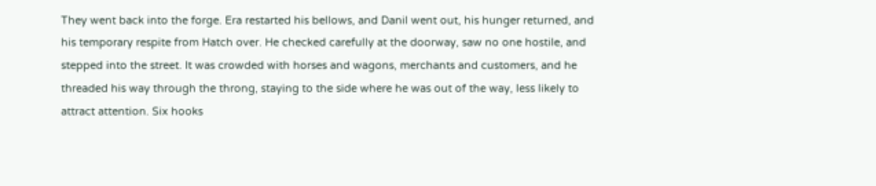They went back into the forge. Era restarted his bellows, and Danil went out, his hunger returned, and his temporary respite from Hatch over. He checked carefully at the doorway, saw no one hostile, and stepped into the street. It was crowded with horses and wagons, merchants and customers, and he threaded his way through the throng, staying to the side where he was out of the way, less likely to attract attention. Six hooks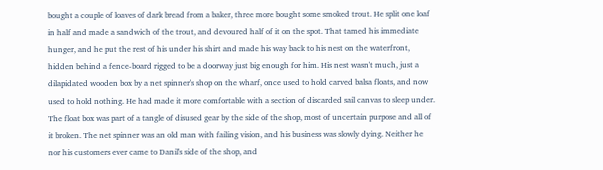bought a couple of loaves of dark bread from a baker, three more bought some smoked trout. He split one loaf in half and made a sandwich of the trout, and devoured half of it on the spot. That tamed his immediate hunger, and he put the rest of his under his shirt and made his way back to his nest on the waterfront, hidden behind a fence-board rigged to be a doorway just big enough for him. His nest wasn't much, just a dilapidated wooden box by a net spinner's shop on the wharf, once used to hold carved balsa floats, and now used to hold nothing. He had made it more comfortable with a section of discarded sail canvas to sleep under. The float box was part of a tangle of disused gear by the side of the shop, most of uncertain purpose and all of it broken. The net spinner was an old man with failing vision, and his business was slowly dying. Neither he nor his customers ever came to Danil's side of the shop, and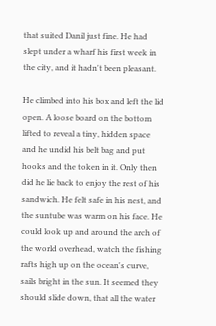that suited Danil just fine. He had slept under a wharf his first week in the city, and it hadn't been pleasant.

He climbed into his box and left the lid open. A loose board on the bottom lifted to reveal a tiny, hidden space and he undid his belt bag and put hooks and the token in it. Only then did he lie back to enjoy the rest of his sandwich. He felt safe in his nest, and the suntube was warm on his face. He could look up and around the arch of the world overhead, watch the fishing rafts high up on the ocean's curve, sails bright in the sun. It seemed they should slide down, that all the water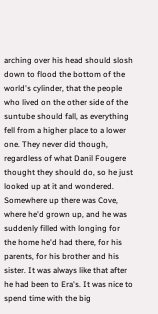arching over his head should slosh down to flood the bottom of the world's cylinder, that the people who lived on the other side of the suntube should fall, as everything fell from a higher place to a lower one. They never did though, regardless of what Danil Fougere thought they should do, so he just looked up at it and wondered. Somewhere up there was Cove, where he'd grown up, and he was suddenly filled with longing for the home he'd had there, for his parents, for his brother and his sister. It was always like that after he had been to Era's. It was nice to spend time with the big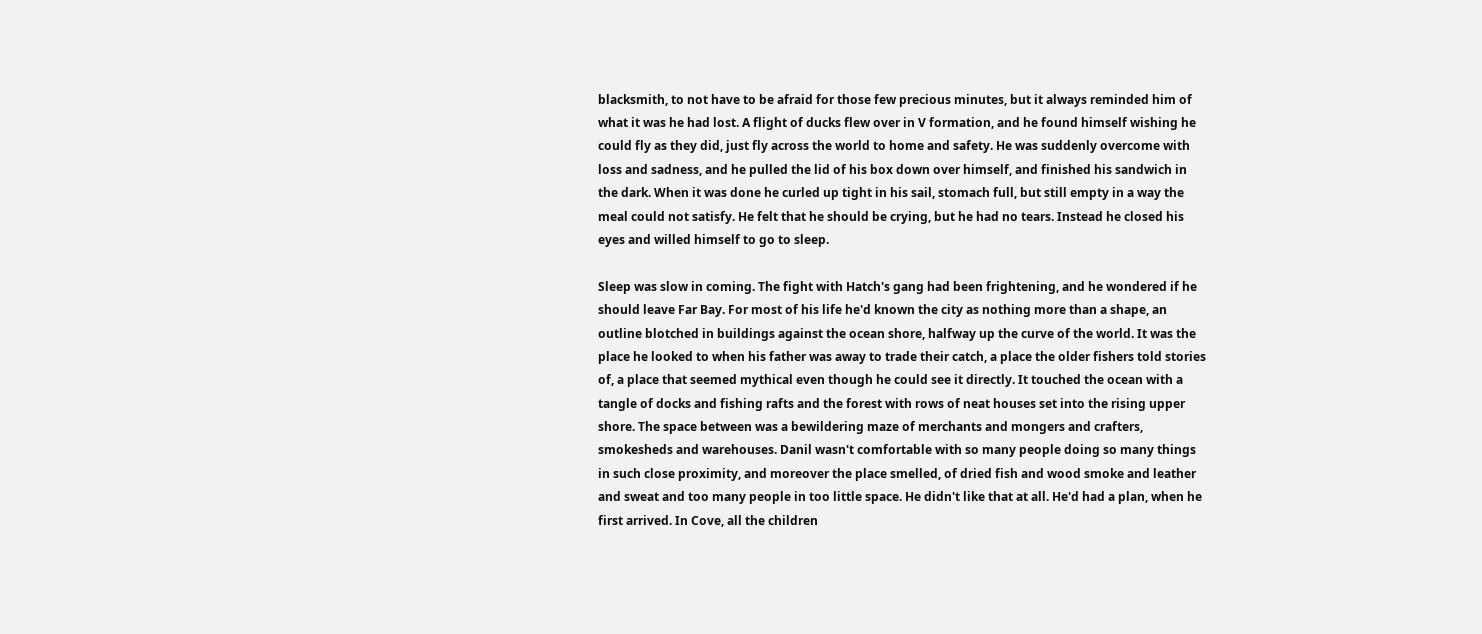blacksmith, to not have to be afraid for those few precious minutes, but it always reminded him of what it was he had lost. A flight of ducks flew over in V formation, and he found himself wishing he could fly as they did, just fly across the world to home and safety. He was suddenly overcome with loss and sadness, and he pulled the lid of his box down over himself, and finished his sandwich in the dark. When it was done he curled up tight in his sail, stomach full, but still empty in a way the meal could not satisfy. He felt that he should be crying, but he had no tears. Instead he closed his eyes and willed himself to go to sleep.

Sleep was slow in coming. The fight with Hatch's gang had been frightening, and he wondered if he should leave Far Bay. For most of his life he'd known the city as nothing more than a shape, an outline blotched in buildings against the ocean shore, halfway up the curve of the world. It was the place he looked to when his father was away to trade their catch, a place the older fishers told stories of, a place that seemed mythical even though he could see it directly. It touched the ocean with a tangle of docks and fishing rafts and the forest with rows of neat houses set into the rising upper shore. The space between was a bewildering maze of merchants and mongers and crafters, smokesheds and warehouses. Danil wasn't comfortable with so many people doing so many things in such close proximity, and moreover the place smelled, of dried fish and wood smoke and leather and sweat and too many people in too little space. He didn't like that at all. He'd had a plan, when he first arrived. In Cove, all the children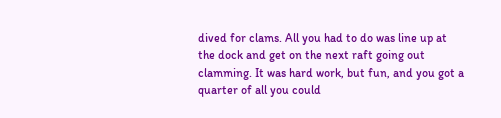dived for clams. All you had to do was line up at the dock and get on the next raft going out clamming. It was hard work, but fun, and you got a quarter of all you could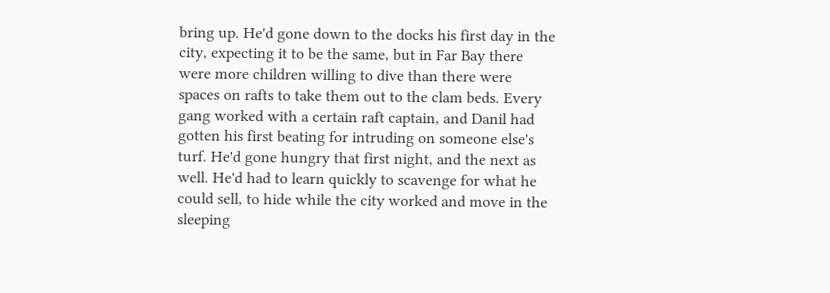bring up. He'd gone down to the docks his first day in the city, expecting it to be the same, but in Far Bay there were more children willing to dive than there were spaces on rafts to take them out to the clam beds. Every gang worked with a certain raft captain, and Danil had gotten his first beating for intruding on someone else's turf. He'd gone hungry that first night, and the next as well. He'd had to learn quickly to scavenge for what he could sell, to hide while the city worked and move in the sleeping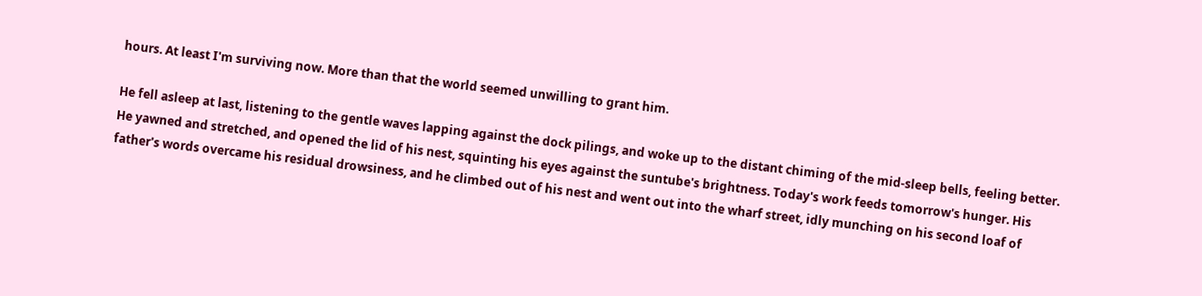hours. At least I'm surviving now. More than that the world seemed unwilling to grant him.

He fell asleep at last, listening to the gentle waves lapping against the dock pilings, and woke up to the distant chiming of the mid-sleep bells, feeling better. He yawned and stretched, and opened the lid of his nest, squinting his eyes against the suntube's brightness. Today's work feeds tomorrow's hunger. His father's words overcame his residual drowsiness, and he climbed out of his nest and went out into the wharf street, idly munching on his second loaf of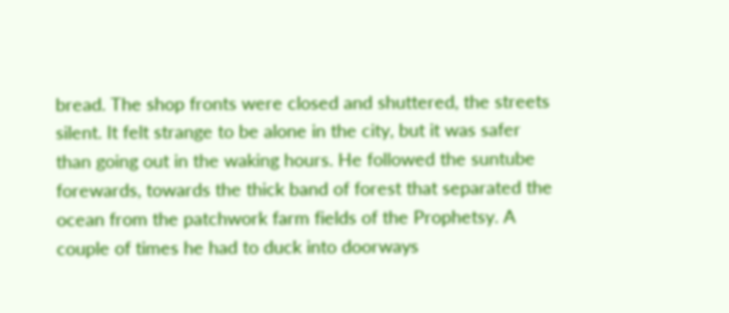bread. The shop fronts were closed and shuttered, the streets silent. It felt strange to be alone in the city, but it was safer than going out in the waking hours. He followed the suntube forewards, towards the thick band of forest that separated the ocean from the patchwork farm fields of the Prophetsy. A couple of times he had to duck into doorways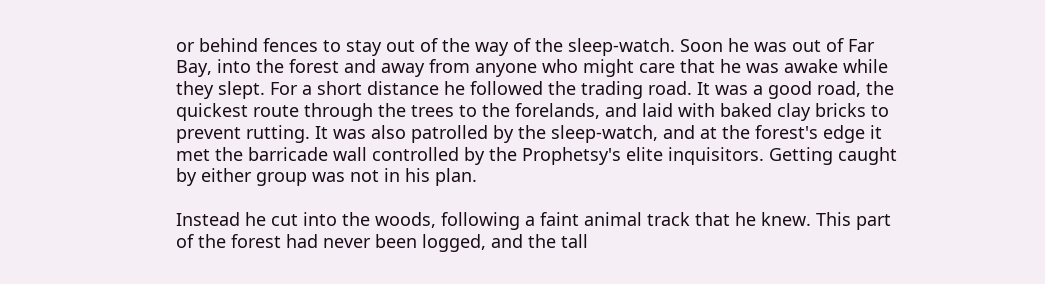or behind fences to stay out of the way of the sleep-watch. Soon he was out of Far Bay, into the forest and away from anyone who might care that he was awake while they slept. For a short distance he followed the trading road. It was a good road, the quickest route through the trees to the forelands, and laid with baked clay bricks to prevent rutting. It was also patrolled by the sleep-watch, and at the forest's edge it met the barricade wall controlled by the Prophetsy's elite inquisitors. Getting caught by either group was not in his plan.

Instead he cut into the woods, following a faint animal track that he knew. This part of the forest had never been logged, and the tall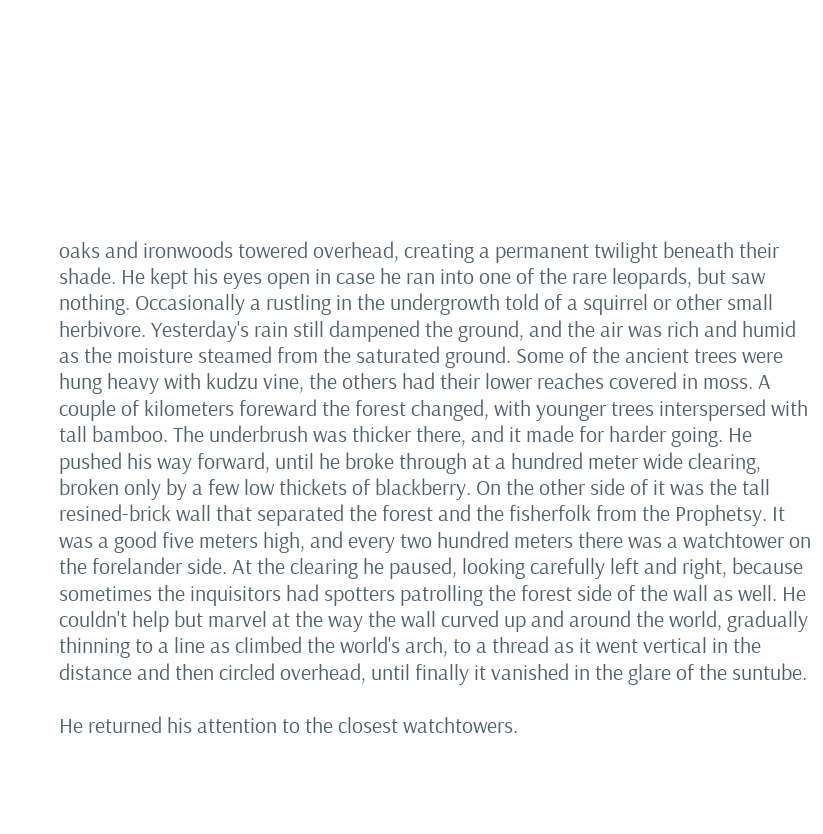oaks and ironwoods towered overhead, creating a permanent twilight beneath their shade. He kept his eyes open in case he ran into one of the rare leopards, but saw nothing. Occasionally a rustling in the undergrowth told of a squirrel or other small herbivore. Yesterday's rain still dampened the ground, and the air was rich and humid as the moisture steamed from the saturated ground. Some of the ancient trees were hung heavy with kudzu vine, the others had their lower reaches covered in moss. A couple of kilometers foreward the forest changed, with younger trees interspersed with tall bamboo. The underbrush was thicker there, and it made for harder going. He pushed his way forward, until he broke through at a hundred meter wide clearing, broken only by a few low thickets of blackberry. On the other side of it was the tall resined-brick wall that separated the forest and the fisherfolk from the Prophetsy. It was a good five meters high, and every two hundred meters there was a watchtower on the forelander side. At the clearing he paused, looking carefully left and right, because sometimes the inquisitors had spotters patrolling the forest side of the wall as well. He couldn't help but marvel at the way the wall curved up and around the world, gradually thinning to a line as climbed the world's arch, to a thread as it went vertical in the distance and then circled overhead, until finally it vanished in the glare of the suntube.

He returned his attention to the closest watchtowers.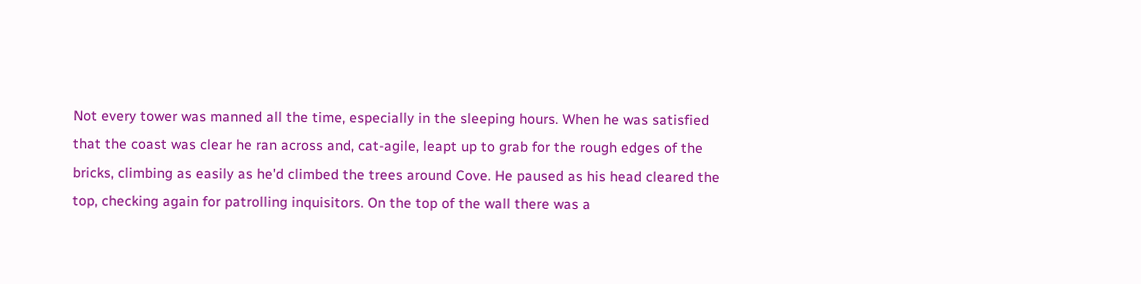Not every tower was manned all the time, especially in the sleeping hours. When he was satisfied that the coast was clear he ran across and, cat-agile, leapt up to grab for the rough edges of the bricks, climbing as easily as he'd climbed the trees around Cove. He paused as his head cleared the top, checking again for patrolling inquisitors. On the top of the wall there was a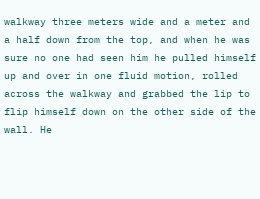walkway three meters wide and a meter and a half down from the top, and when he was sure no one had seen him he pulled himself up and over in one fluid motion, rolled across the walkway and grabbed the lip to flip himself down on the other side of the wall. He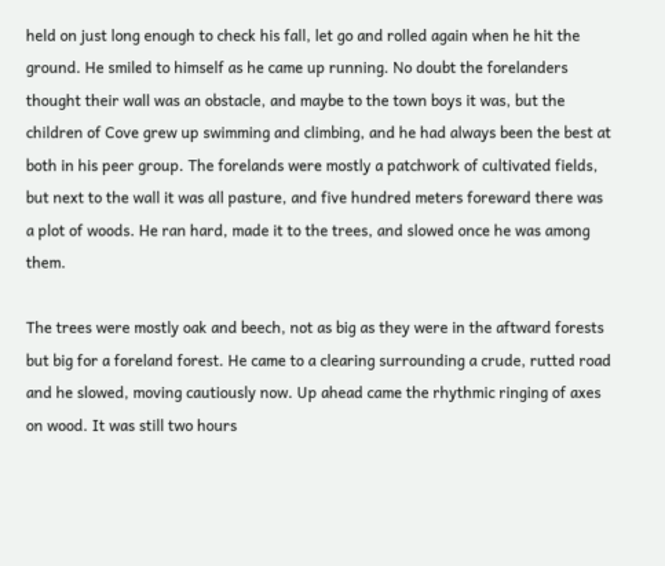held on just long enough to check his fall, let go and rolled again when he hit the ground. He smiled to himself as he came up running. No doubt the forelanders thought their wall was an obstacle, and maybe to the town boys it was, but the children of Cove grew up swimming and climbing, and he had always been the best at both in his peer group. The forelands were mostly a patchwork of cultivated fields, but next to the wall it was all pasture, and five hundred meters foreward there was a plot of woods. He ran hard, made it to the trees, and slowed once he was among them.

The trees were mostly oak and beech, not as big as they were in the aftward forests but big for a foreland forest. He came to a clearing surrounding a crude, rutted road and he slowed, moving cautiously now. Up ahead came the rhythmic ringing of axes on wood. It was still two hours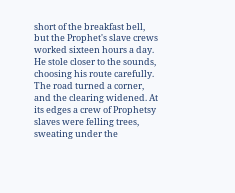short of the breakfast bell, but the Prophet's slave crews worked sixteen hours a day. He stole closer to the sounds, choosing his route carefully. The road turned a corner, and the clearing widened. At its edges a crew of Prophetsy slaves were felling trees, sweating under the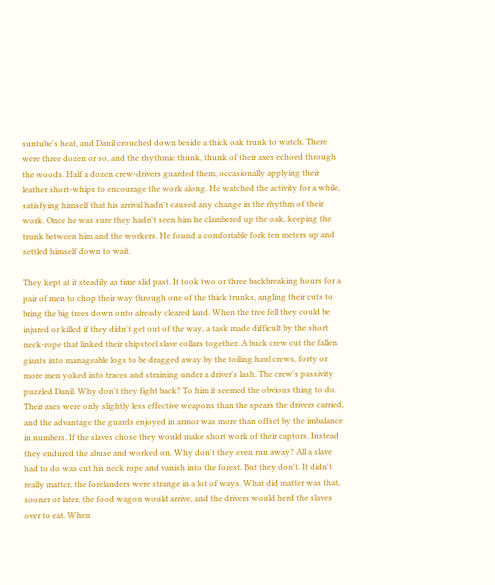suntube's heat, and Danil crouched down beside a thick oak trunk to watch. There were three dozen or so, and the rhythmic thunk, thunk of their axes echoed through the woods. Half a dozen crew-drivers guarded them, occasionally applying their leather short-whips to encourage the work along. He watched the activity for a while, satisfying himself that his arrival hadn't caused any change in the rhythm of their work. Once he was sure they hadn't seen him he clambered up the oak, keeping the trunk between him and the workers. He found a comfortable fork ten meters up and settled himself down to wait.

They kept at it steadily as time slid past. It took two or three backbreaking hours for a pair of men to chop their way through one of the thick trunks, angling their cuts to bring the big trees down onto already cleared land. When the tree fell they could be injured or killed if they didn't get out of the way, a task made difficult by the short neck-rope that linked their shipsteel slave collars together. A buck crew cut the fallen giants into manageable logs to be dragged away by the toiling haul crews, forty or more men yoked into traces and straining under a driver's lash. The crew's passivity puzzled Danil. Why don't they fight back? To him it seemed the obvious thing to do. Their axes were only slightly less effective weapons than the spears the drivers carried, and the advantage the guards enjoyed in armor was more than offset by the imbalance in numbers. If the slaves chose they would make short work of their captors. Instead they endured the abuse and worked on. Why don't they even run away? All a slave had to do was cut his neck rope and vanish into the forest. But they don't. It didn't really matter, the forelanders were strange in a lot of ways. What did matter was that, sooner or later, the food wagon would arrive, and the drivers would herd the slaves over to eat. When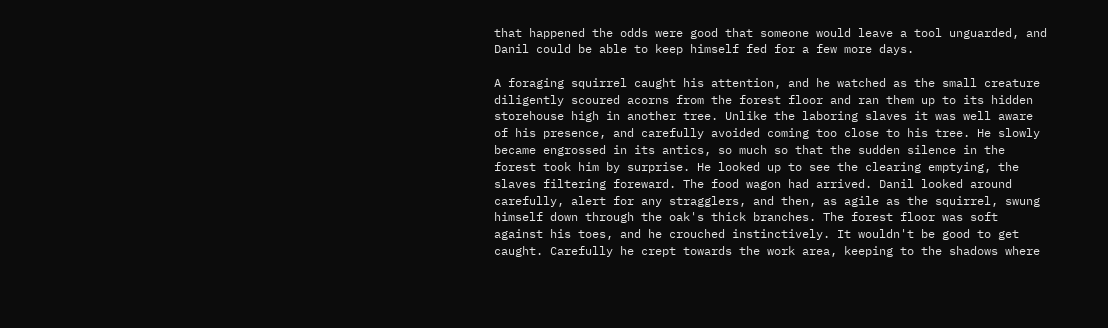that happened the odds were good that someone would leave a tool unguarded, and Danil could be able to keep himself fed for a few more days.

A foraging squirrel caught his attention, and he watched as the small creature diligently scoured acorns from the forest floor and ran them up to its hidden storehouse high in another tree. Unlike the laboring slaves it was well aware of his presence, and carefully avoided coming too close to his tree. He slowly became engrossed in its antics, so much so that the sudden silence in the forest took him by surprise. He looked up to see the clearing emptying, the slaves filtering foreward. The food wagon had arrived. Danil looked around carefully, alert for any stragglers, and then, as agile as the squirrel, swung himself down through the oak's thick branches. The forest floor was soft against his toes, and he crouched instinctively. It wouldn't be good to get caught. Carefully he crept towards the work area, keeping to the shadows where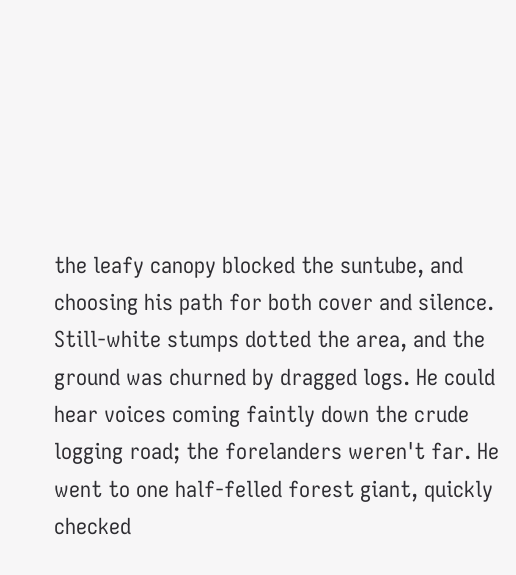the leafy canopy blocked the suntube, and choosing his path for both cover and silence. Still-white stumps dotted the area, and the ground was churned by dragged logs. He could hear voices coming faintly down the crude logging road; the forelanders weren't far. He went to one half-felled forest giant, quickly checked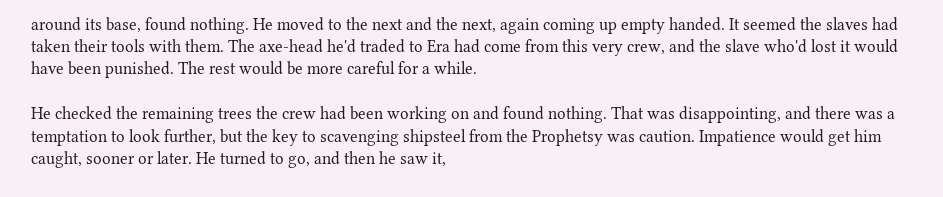around its base, found nothing. He moved to the next and the next, again coming up empty handed. It seemed the slaves had taken their tools with them. The axe-head he'd traded to Era had come from this very crew, and the slave who'd lost it would have been punished. The rest would be more careful for a while.

He checked the remaining trees the crew had been working on and found nothing. That was disappointing, and there was a temptation to look further, but the key to scavenging shipsteel from the Prophetsy was caution. Impatience would get him caught, sooner or later. He turned to go, and then he saw it,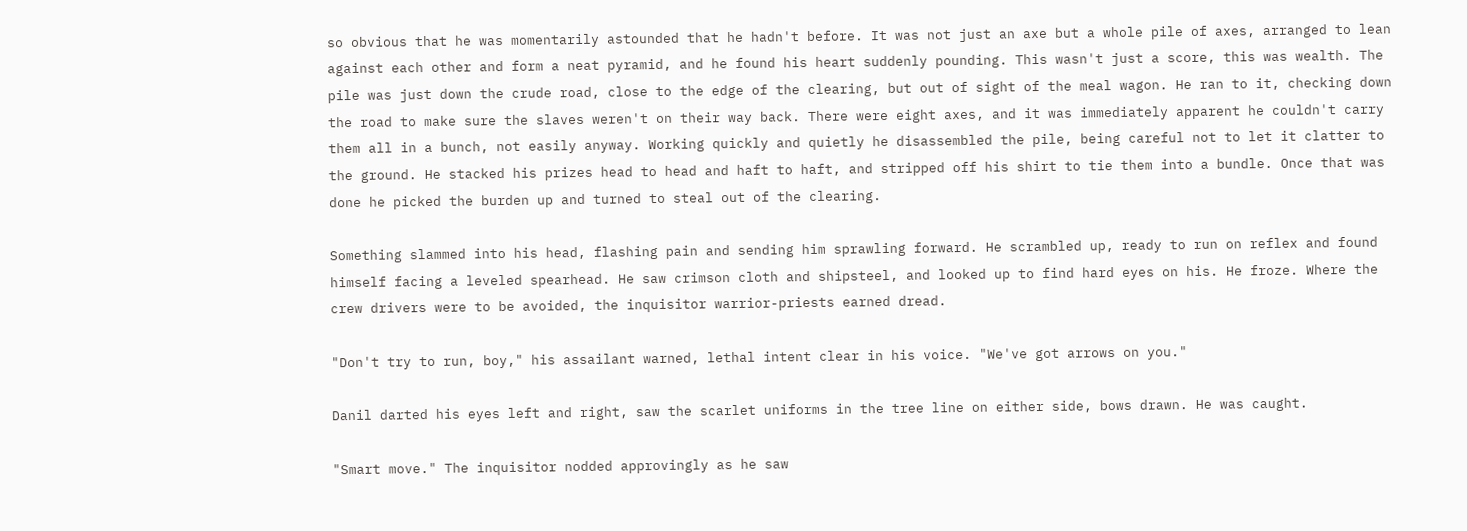so obvious that he was momentarily astounded that he hadn't before. It was not just an axe but a whole pile of axes, arranged to lean against each other and form a neat pyramid, and he found his heart suddenly pounding. This wasn't just a score, this was wealth. The pile was just down the crude road, close to the edge of the clearing, but out of sight of the meal wagon. He ran to it, checking down the road to make sure the slaves weren't on their way back. There were eight axes, and it was immediately apparent he couldn't carry them all in a bunch, not easily anyway. Working quickly and quietly he disassembled the pile, being careful not to let it clatter to the ground. He stacked his prizes head to head and haft to haft, and stripped off his shirt to tie them into a bundle. Once that was done he picked the burden up and turned to steal out of the clearing.

Something slammed into his head, flashing pain and sending him sprawling forward. He scrambled up, ready to run on reflex and found himself facing a leveled spearhead. He saw crimson cloth and shipsteel, and looked up to find hard eyes on his. He froze. Where the crew drivers were to be avoided, the inquisitor warrior-priests earned dread.

"Don't try to run, boy," his assailant warned, lethal intent clear in his voice. "We've got arrows on you."

Danil darted his eyes left and right, saw the scarlet uniforms in the tree line on either side, bows drawn. He was caught.

"Smart move." The inquisitor nodded approvingly as he saw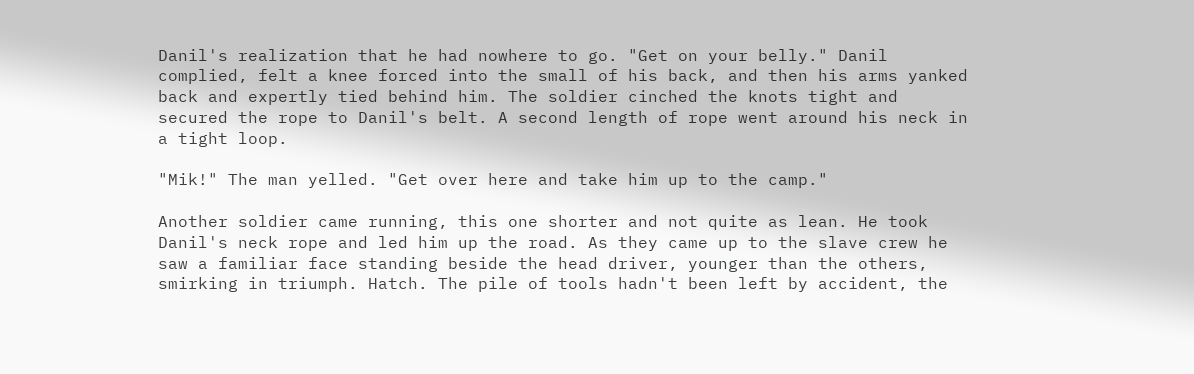Danil's realization that he had nowhere to go. "Get on your belly." Danil complied, felt a knee forced into the small of his back, and then his arms yanked back and expertly tied behind him. The soldier cinched the knots tight and secured the rope to Danil's belt. A second length of rope went around his neck in a tight loop.

"Mik!" The man yelled. "Get over here and take him up to the camp."

Another soldier came running, this one shorter and not quite as lean. He took Danil's neck rope and led him up the road. As they came up to the slave crew he saw a familiar face standing beside the head driver, younger than the others, smirking in triumph. Hatch. The pile of tools hadn't been left by accident, the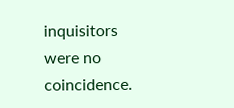inquisitors were no coincidence.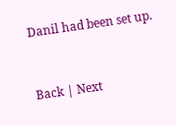Danil had been set up.


Back | Next